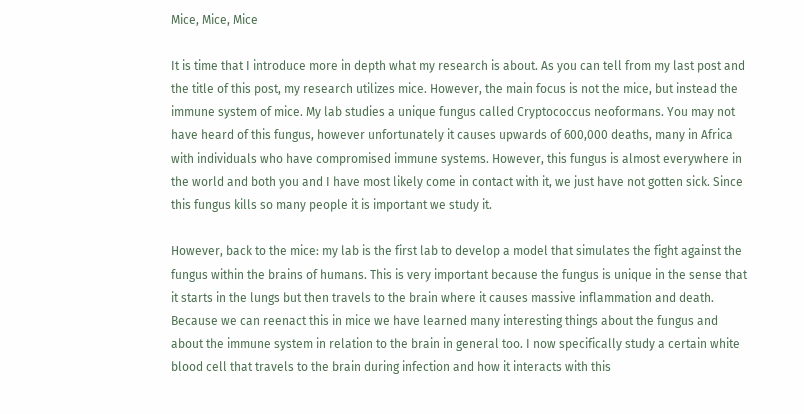Mice, Mice, Mice

It is time that I introduce more in depth what my research is about. As you can tell from my last post and the title of this post, my research utilizes mice. However, the main focus is not the mice, but instead the immune system of mice. My lab studies a unique fungus called Cryptococcus neoformans. You may not have heard of this fungus, however unfortunately it causes upwards of 600,000 deaths, many in Africa with individuals who have compromised immune systems. However, this fungus is almost everywhere in the world and both you and I have most likely come in contact with it, we just have not gotten sick. Since this fungus kills so many people it is important we study it.

However, back to the mice: my lab is the first lab to develop a model that simulates the fight against the fungus within the brains of humans. This is very important because the fungus is unique in the sense that it starts in the lungs but then travels to the brain where it causes massive inflammation and death. Because we can reenact this in mice we have learned many interesting things about the fungus and about the immune system in relation to the brain in general too. I now specifically study a certain white blood cell that travels to the brain during infection and how it interacts with this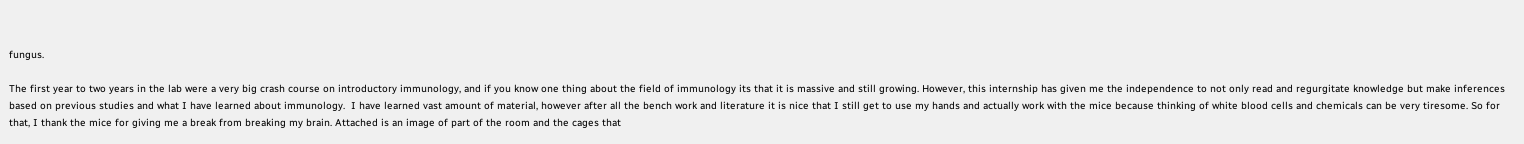fungus.

The first year to two years in the lab were a very big crash course on introductory immunology, and if you know one thing about the field of immunology its that it is massive and still growing. However, this internship has given me the independence to not only read and regurgitate knowledge but make inferences based on previous studies and what I have learned about immunology.  I have learned vast amount of material, however after all the bench work and literature it is nice that I still get to use my hands and actually work with the mice because thinking of white blood cells and chemicals can be very tiresome. So for that, I thank the mice for giving me a break from breaking my brain. Attached is an image of part of the room and the cages that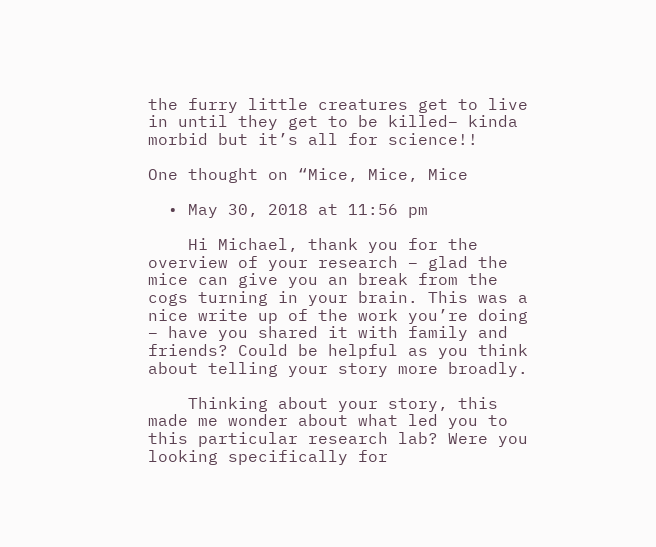the furry little creatures get to live in until they get to be killed– kinda morbid but it’s all for science!!

One thought on “Mice, Mice, Mice

  • May 30, 2018 at 11:56 pm

    Hi Michael, thank you for the overview of your research – glad the mice can give you an break from the cogs turning in your brain. This was a nice write up of the work you’re doing – have you shared it with family and friends? Could be helpful as you think about telling your story more broadly.

    Thinking about your story, this made me wonder about what led you to this particular research lab? Were you looking specifically for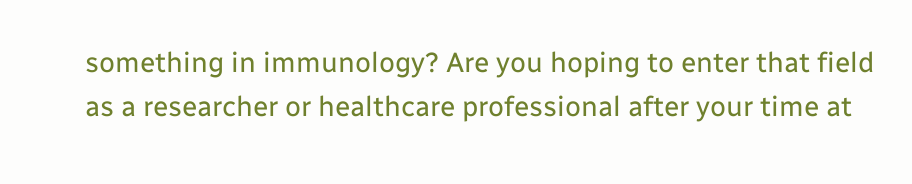something in immunology? Are you hoping to enter that field as a researcher or healthcare professional after your time at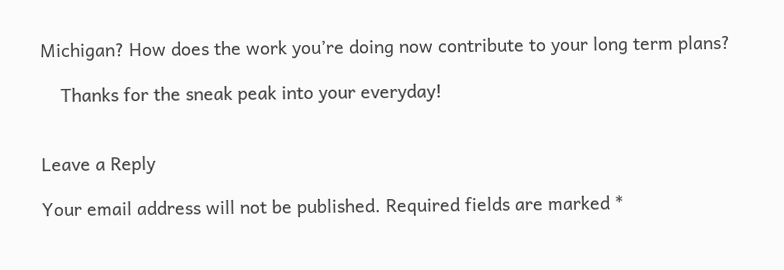Michigan? How does the work you’re doing now contribute to your long term plans?

    Thanks for the sneak peak into your everyday!


Leave a Reply

Your email address will not be published. Required fields are marked *